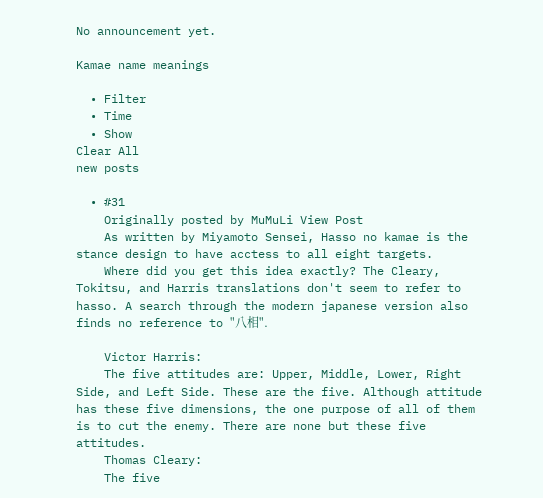No announcement yet.

Kamae name meanings

  • Filter
  • Time
  • Show
Clear All
new posts

  • #31
    Originally posted by MuMuLi View Post
    As written by Miyamoto Sensei, Hasso no kamae is the stance design to have acctess to all eight targets.
    Where did you get this idea exactly? The Cleary, Tokitsu, and Harris translations don't seem to refer to hasso. A search through the modern japanese version also finds no reference to "八相".

    Victor Harris:
    The five attitudes are: Upper, Middle, Lower, Right Side, and Left Side. These are the five. Although attitude has these five dimensions, the one purpose of all of them is to cut the enemy. There are none but these five attitudes.
    Thomas Cleary:
    The five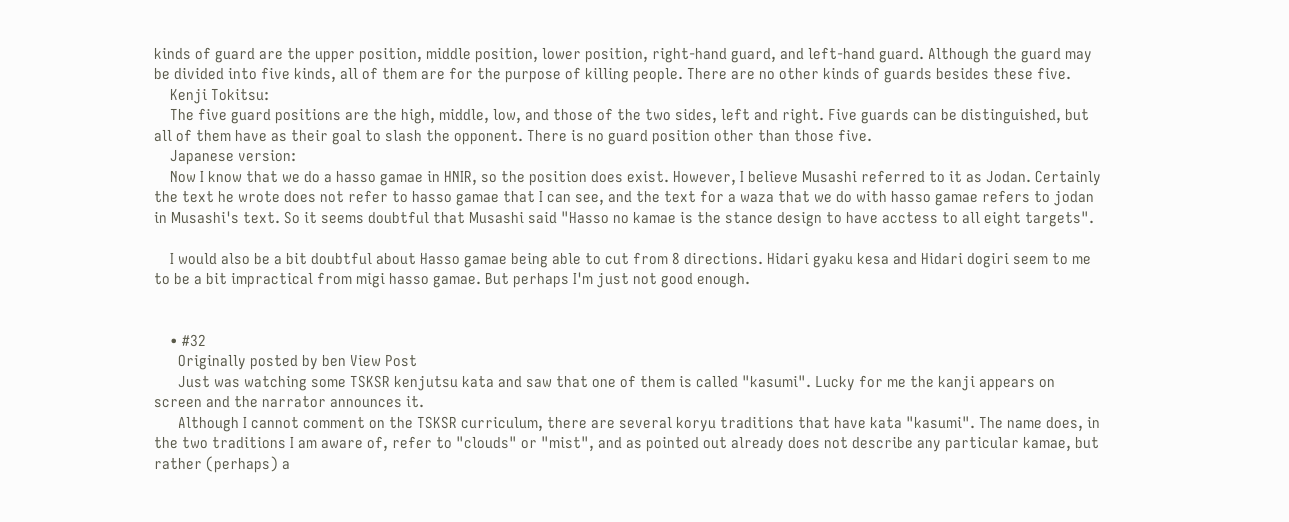kinds of guard are the upper position, middle position, lower position, right-hand guard, and left-hand guard. Although the guard may be divided into five kinds, all of them are for the purpose of killing people. There are no other kinds of guards besides these five.
    Kenji Tokitsu:
    The five guard positions are the high, middle, low, and those of the two sides, left and right. Five guards can be distinguished, but all of them have as their goal to slash the opponent. There is no guard position other than those five.
    Japanese version:
    Now I know that we do a hasso gamae in HNIR, so the position does exist. However, I believe Musashi referred to it as Jodan. Certainly the text he wrote does not refer to hasso gamae that I can see, and the text for a waza that we do with hasso gamae refers to jodan in Musashi's text. So it seems doubtful that Musashi said "Hasso no kamae is the stance design to have acctess to all eight targets".

    I would also be a bit doubtful about Hasso gamae being able to cut from 8 directions. Hidari gyaku kesa and Hidari dogiri seem to me to be a bit impractical from migi hasso gamae. But perhaps I'm just not good enough.


    • #32
      Originally posted by ben View Post
      Just was watching some TSKSR kenjutsu kata and saw that one of them is called "kasumi". Lucky for me the kanji appears on screen and the narrator announces it.
      Although I cannot comment on the TSKSR curriculum, there are several koryu traditions that have kata "kasumi". The name does, in the two traditions I am aware of, refer to "clouds" or "mist", and as pointed out already does not describe any particular kamae, but rather (perhaps) a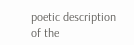poetic description of the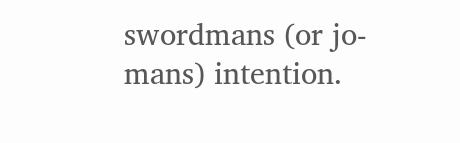swordmans (or jo-mans) intention.